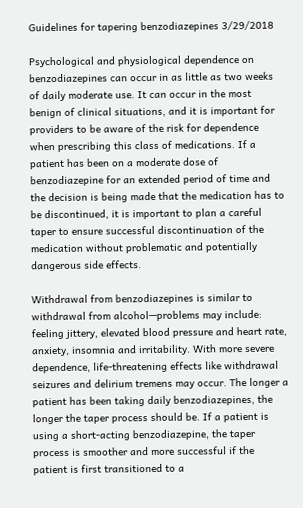Guidelines for tapering benzodiazepines 3/29/2018

Psychological and physiological dependence on benzodiazepines can occur in as little as two weeks of daily moderate use. It can occur in the most benign of clinical situations, and it is important for providers to be aware of the risk for dependence when prescribing this class of medications. If a patient has been on a moderate dose of benzodiazepine for an extended period of time and the decision is being made that the medication has to be discontinued, it is important to plan a careful taper to ensure successful discontinuation of the medication without problematic and potentially dangerous side effects.

Withdrawal from benzodiazepines is similar to withdrawal from alcohol—problems may include: feeling jittery, elevated blood pressure and heart rate, anxiety, insomnia and irritability. With more severe dependence, life-threatening effects like withdrawal seizures and delirium tremens may occur. The longer a patient has been taking daily benzodiazepines, the longer the taper process should be. If a patient is using a short-acting benzodiazepine, the taper process is smoother and more successful if the patient is first transitioned to a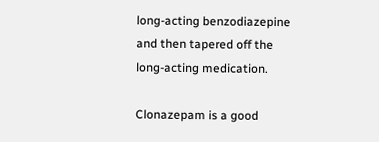long-acting benzodiazepine and then tapered off the long-acting medication.

Clonazepam is a good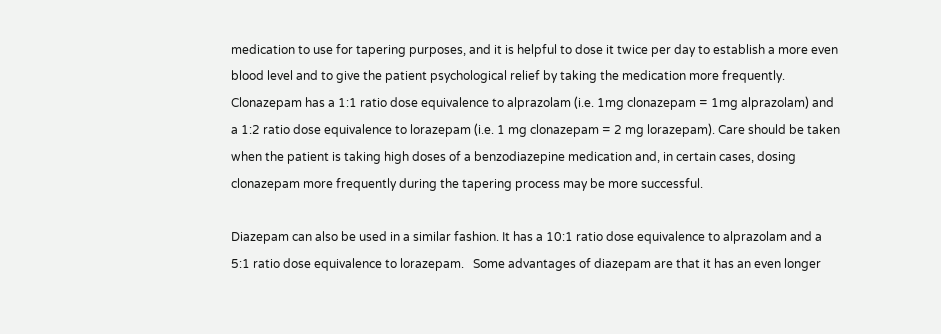medication to use for tapering purposes, and it is helpful to dose it twice per day to establish a more even blood level and to give the patient psychological relief by taking the medication more frequently. Clonazepam has a 1:1 ratio dose equivalence to alprazolam (i.e. 1mg clonazepam = 1mg alprazolam) and a 1:2 ratio dose equivalence to lorazepam (i.e. 1 mg clonazepam = 2 mg lorazepam). Care should be taken when the patient is taking high doses of a benzodiazepine medication and, in certain cases, dosing clonazepam more frequently during the tapering process may be more successful.

Diazepam can also be used in a similar fashion. It has a 10:1 ratio dose equivalence to alprazolam and a 5:1 ratio dose equivalence to lorazepam.   Some advantages of diazepam are that it has an even longer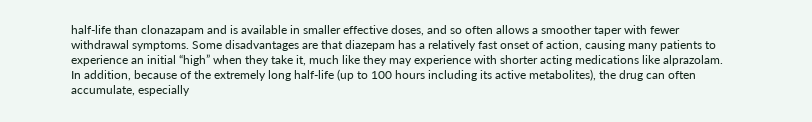half-life than clonazapam and is available in smaller effective doses, and so often allows a smoother taper with fewer withdrawal symptoms. Some disadvantages are that diazepam has a relatively fast onset of action, causing many patients to experience an initial “high” when they take it, much like they may experience with shorter acting medications like alprazolam. In addition, because of the extremely long half-life (up to 100 hours including its active metabolites), the drug can often accumulate, especially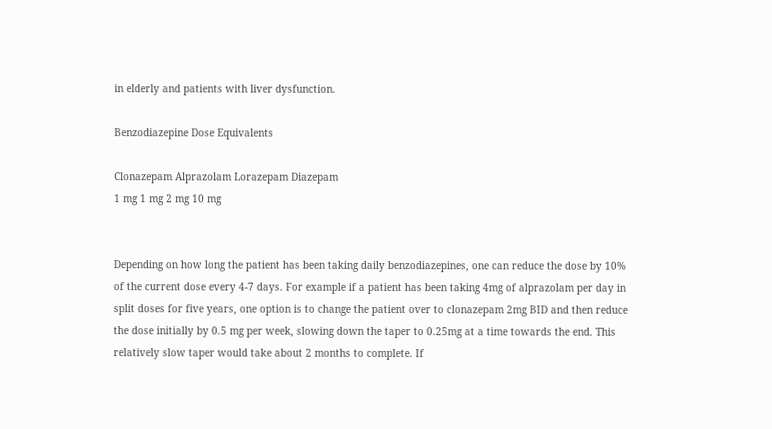in elderly and patients with liver dysfunction.

Benzodiazepine Dose Equivalents

Clonazepam Alprazolam Lorazepam Diazepam
1 mg 1 mg 2 mg 10 mg


Depending on how long the patient has been taking daily benzodiazepines, one can reduce the dose by 10% of the current dose every 4-7 days. For example if a patient has been taking 4mg of alprazolam per day in split doses for five years, one option is to change the patient over to clonazepam 2mg BID and then reduce the dose initially by 0.5 mg per week, slowing down the taper to 0.25mg at a time towards the end. This relatively slow taper would take about 2 months to complete. If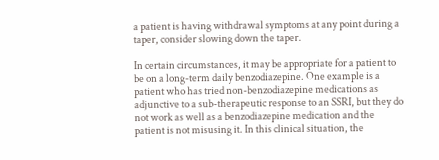a patient is having withdrawal symptoms at any point during a taper, consider slowing down the taper.

In certain circumstances, it may be appropriate for a patient to be on a long-term daily benzodiazepine. One example is a patient who has tried non-benzodiazepine medications as adjunctive to a sub-therapeutic response to an SSRI, but they do not work as well as a benzodiazepine medication and the patient is not misusing it. In this clinical situation, the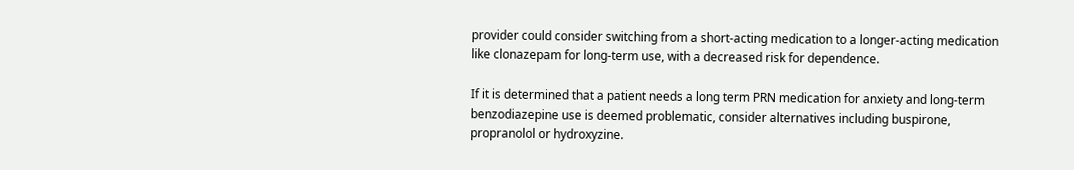provider could consider switching from a short-acting medication to a longer-acting medication like clonazepam for long-term use, with a decreased risk for dependence.

If it is determined that a patient needs a long term PRN medication for anxiety and long-term benzodiazepine use is deemed problematic, consider alternatives including buspirone, propranolol or hydroxyzine.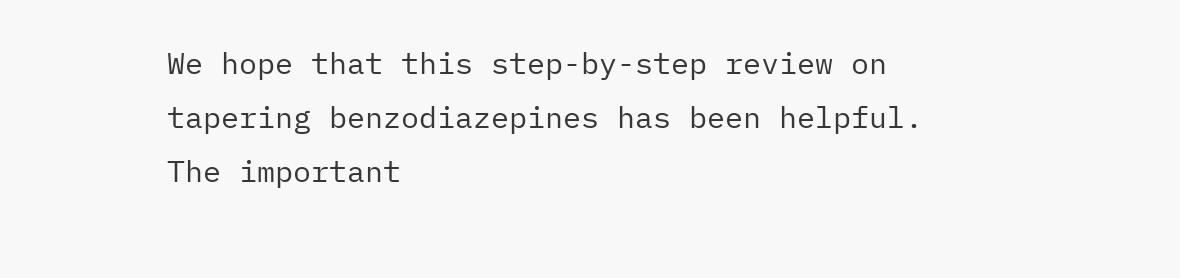We hope that this step-by-step review on tapering benzodiazepines has been helpful. The important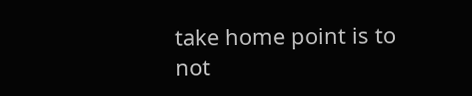take home point is to not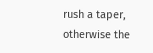rush a taper, otherwise the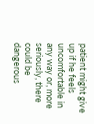patient might give up if he feels uncomfortable in any way or, more seriously, there could be dangerous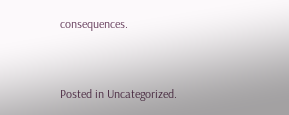consequences.


Posted in Uncategorized.